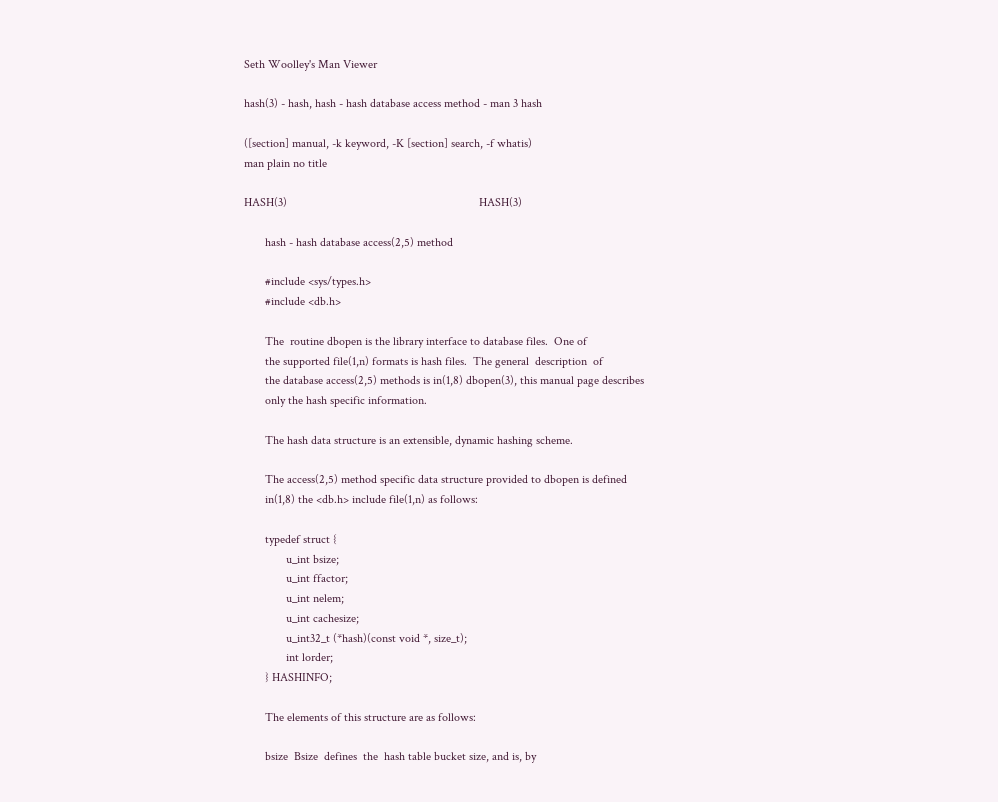Seth Woolley's Man Viewer

hash(3) - hash, hash - hash database access method - man 3 hash

([section] manual, -k keyword, -K [section] search, -f whatis)
man plain no title

HASH(3)                                                                HASH(3)

       hash - hash database access(2,5) method

       #include <sys/types.h>
       #include <db.h>

       The  routine dbopen is the library interface to database files.  One of
       the supported file(1,n) formats is hash files.  The general  description  of
       the database access(2,5) methods is in(1,8) dbopen(3), this manual page describes
       only the hash specific information.

       The hash data structure is an extensible, dynamic hashing scheme.

       The access(2,5) method specific data structure provided to dbopen is defined
       in(1,8) the <db.h> include file(1,n) as follows:

       typedef struct {
              u_int bsize;
              u_int ffactor;
              u_int nelem;
              u_int cachesize;
              u_int32_t (*hash)(const void *, size_t);
              int lorder;
       } HASHINFO;

       The elements of this structure are as follows:

       bsize  Bsize  defines  the  hash table bucket size, and is, by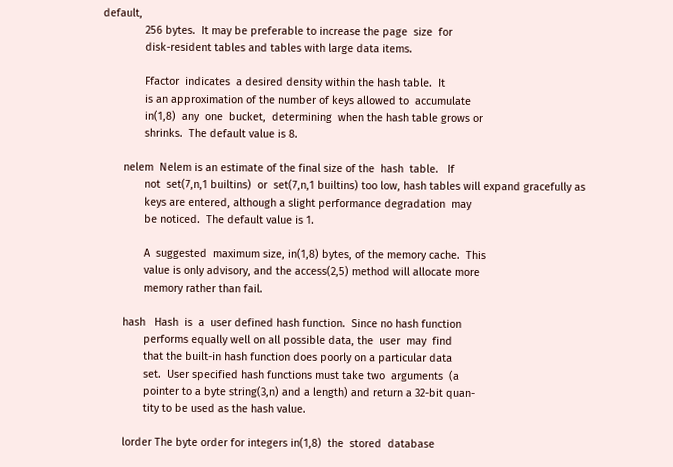default,
              256 bytes.  It may be preferable to increase the page  size  for
              disk-resident tables and tables with large data items.

              Ffactor  indicates  a desired density within the hash table.  It
              is an approximation of the number of keys allowed to  accumulate
              in(1,8)  any  one  bucket,  determining  when the hash table grows or
              shrinks.  The default value is 8.

       nelem  Nelem is an estimate of the final size of the  hash  table.   If
              not  set(7,n,1 builtins)  or  set(7,n,1 builtins) too low, hash tables will expand gracefully as
              keys are entered, although a slight performance degradation  may
              be noticed.  The default value is 1.

              A  suggested  maximum size, in(1,8) bytes, of the memory cache.  This
              value is only advisory, and the access(2,5) method will allocate more
              memory rather than fail.

       hash   Hash  is  a  user defined hash function.  Since no hash function
              performs equally well on all possible data, the  user  may  find
              that the built-in hash function does poorly on a particular data
              set.  User specified hash functions must take two  arguments  (a
              pointer to a byte string(3,n) and a length) and return a 32-bit quan-
              tity to be used as the hash value.

       lorder The byte order for integers in(1,8)  the  stored  database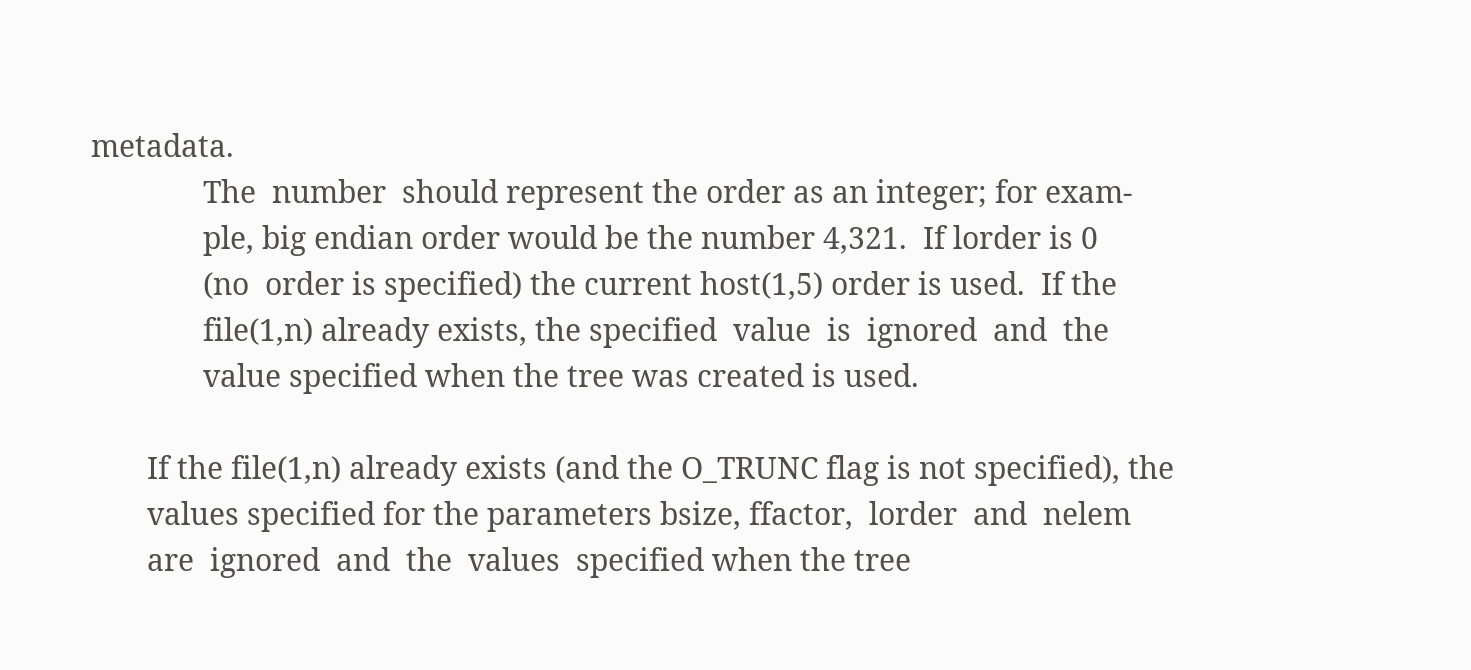metadata.
              The  number  should represent the order as an integer; for exam-
              ple, big endian order would be the number 4,321.  If lorder is 0
              (no  order is specified) the current host(1,5) order is used.  If the
              file(1,n) already exists, the specified  value  is  ignored  and  the
              value specified when the tree was created is used.

       If the file(1,n) already exists (and the O_TRUNC flag is not specified), the
       values specified for the parameters bsize, ffactor,  lorder  and  nelem
       are  ignored  and  the  values  specified when the tree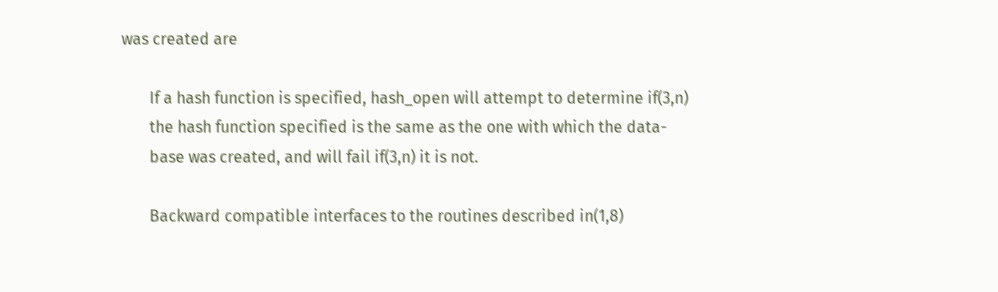was created are

       If a hash function is specified, hash_open will attempt to determine if(3,n)
       the hash function specified is the same as the one with which the data-
       base was created, and will fail if(3,n) it is not.

       Backward compatible interfaces to the routines described in(1,8)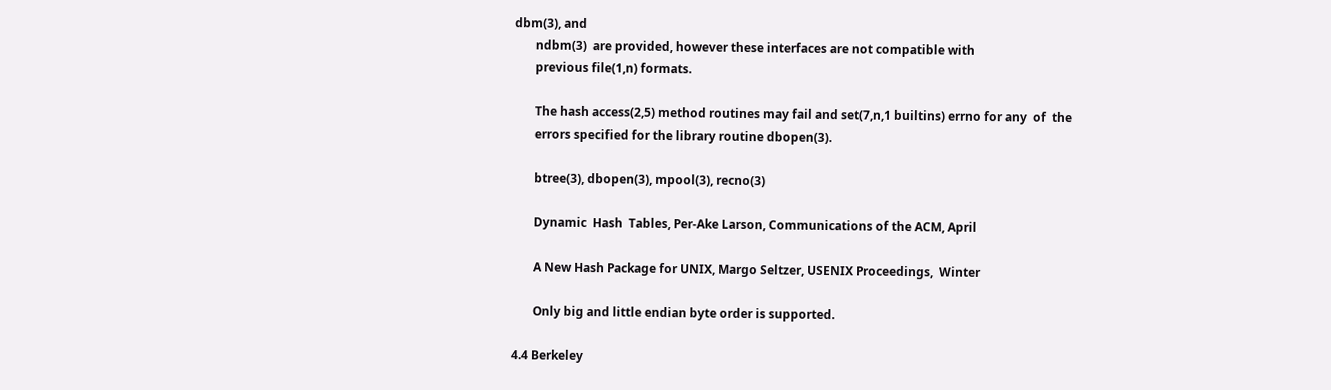dbm(3), and
       ndbm(3)  are provided, however these interfaces are not compatible with
       previous file(1,n) formats.

       The hash access(2,5) method routines may fail and set(7,n,1 builtins) errno for any  of  the
       errors specified for the library routine dbopen(3).

       btree(3), dbopen(3), mpool(3), recno(3)

       Dynamic  Hash  Tables, Per-Ake Larson, Communications of the ACM, April

       A New Hash Package for UNIX, Margo Seltzer, USENIX Proceedings,  Winter

       Only big and little endian byte order is supported.

4.4 Berkeley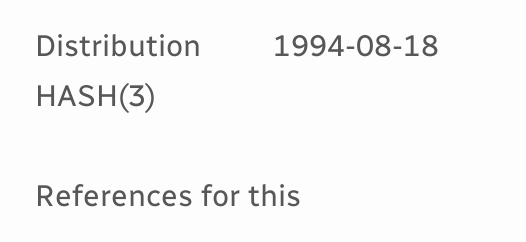Distribution         1994-08-18                           HASH(3)

References for this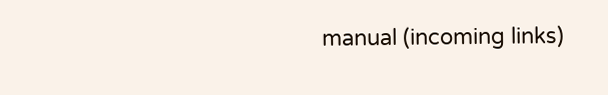manual (incoming links)